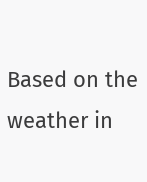Based on the weather in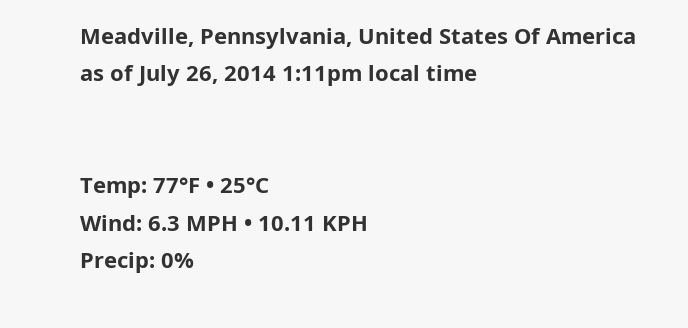Meadville, Pennsylvania, United States Of America
as of July 26, 2014 1:11pm local time


Temp: 77°F • 25°C
Wind: 6.3 MPH • 10.11 KPH
Precip: 0%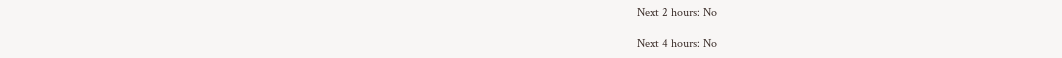Next 2 hours: No

Next 4 hours: No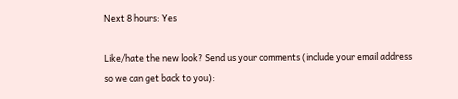Next 8 hours: Yes

Like/hate the new look? Send us your comments (include your email address so we can get back to you):